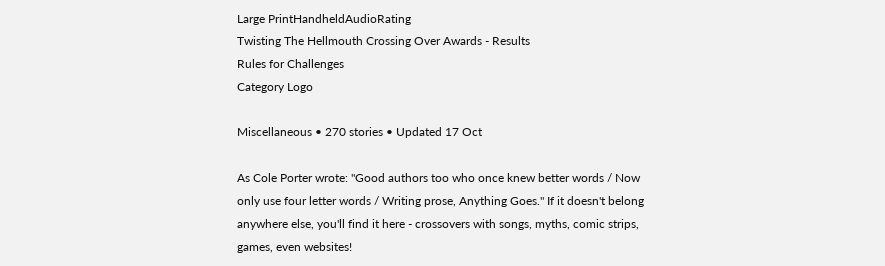Large PrintHandheldAudioRating
Twisting The Hellmouth Crossing Over Awards - Results
Rules for Challenges
Category Logo

Miscellaneous • 270 stories • Updated 17 Oct

As Cole Porter wrote: "Good authors too who once knew better words / Now only use four letter words / Writing prose, Anything Goes." If it doesn't belong anywhere else, you'll find it here - crossovers with songs, myths, comic strips, games, even websites!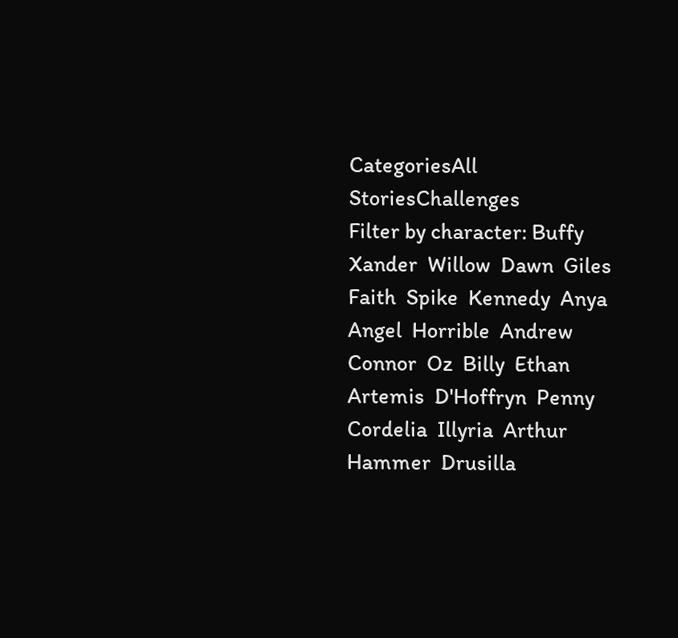CategoriesAll StoriesChallenges
Filter by character: Buffy  Xander  Willow  Dawn  Giles  Faith  Spike  Kennedy  Anya  Angel  Horrible  Andrew  Connor  Oz  Billy  Ethan  Artemis  D'Hoffryn  Penny  Cordelia  Illyria  Arthur  Hammer  Drusilla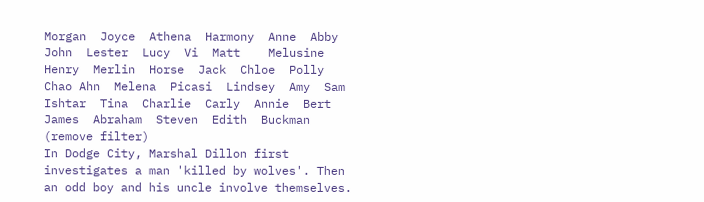Morgan  Joyce  Athena  Harmony  Anne  Abby  John  Lester  Lucy  Vi  Matt    Melusine  Henry  Merlin  Horse  Jack  Chloe  Polly  Chao Ahn  Melena  Picasi  Lindsey  Amy  Sam  Ishtar  Tina  Charlie  Carly  Annie  Bert  James  Abraham  Steven  Edith  Buckman  (remove filter)
In Dodge City, Marshal Dillon first investigates a man 'killed by wolves'. Then an odd boy and his uncle involve themselves.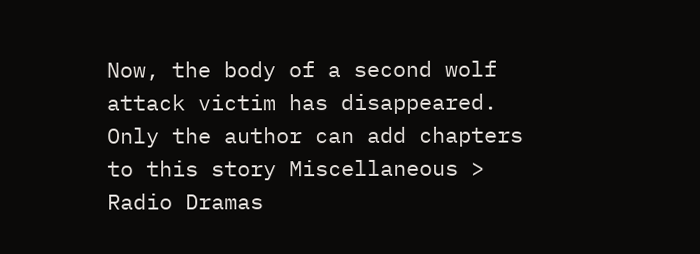Now, the body of a second wolf attack victim has disappeared.
Only the author can add chapters to this story Miscellaneous > Radio Dramas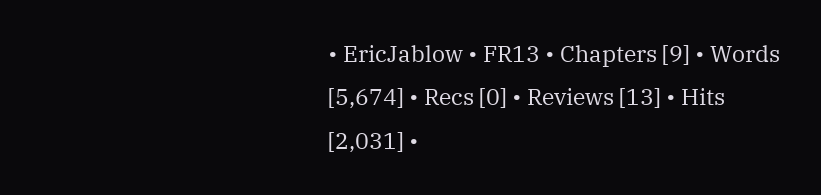• EricJablow • FR13 • Chapters [9] • Words [5,674] • Recs [0] • Reviews [13] • Hits [2,031] •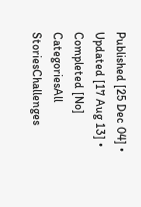Published [25 Dec 04] • Updated [17 Aug 13] • Completed [No]
CategoriesAll StoriesChallenges